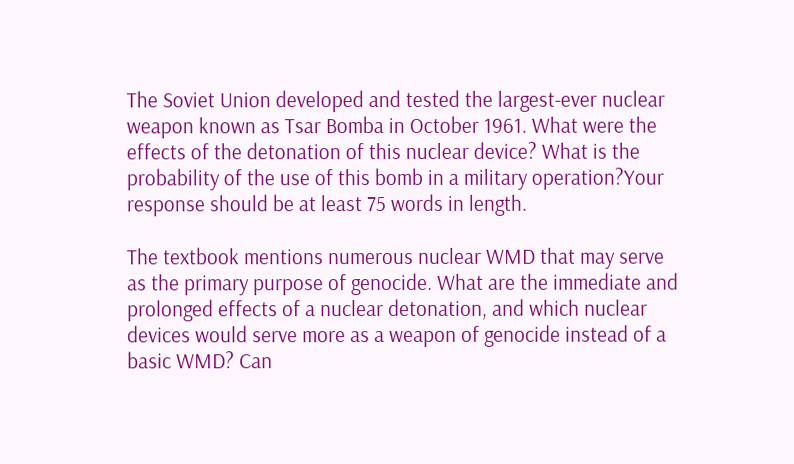The Soviet Union developed and tested the largest-ever nuclear weapon known as Tsar Bomba in October 1961. What were the effects of the detonation of this nuclear device? What is the probability of the use of this bomb in a military operation?Your response should be at least 75 words in length.

The textbook mentions numerous nuclear WMD that may serve as the primary purpose of genocide. What are the immediate and prolonged effects of a nuclear detonation, and which nuclear devices would serve more as a weapon of genocide instead of a basic WMD? Can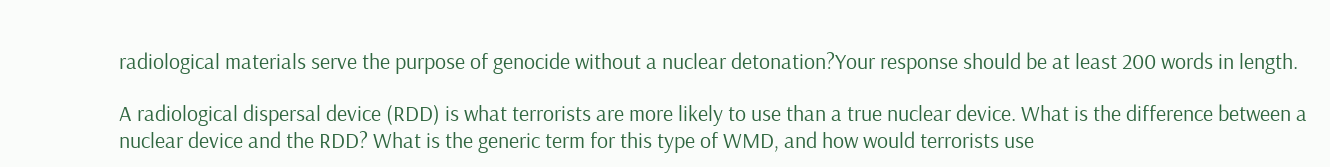radiological materials serve the purpose of genocide without a nuclear detonation?Your response should be at least 200 words in length.

A radiological dispersal device (RDD) is what terrorists are more likely to use than a true nuclear device. What is the difference between a nuclear device and the RDD? What is the generic term for this type of WMD, and how would terrorists use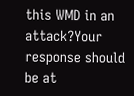this WMD in an attack?Your response should be at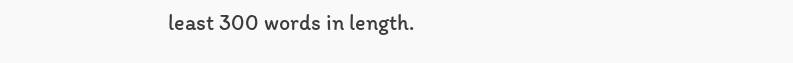least 300 words in length.